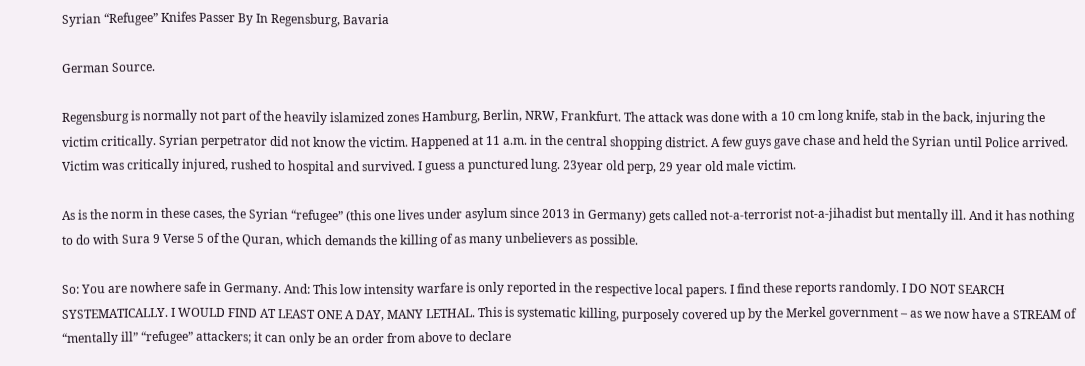Syrian “Refugee” Knifes Passer By In Regensburg, Bavaria

German Source.

Regensburg is normally not part of the heavily islamized zones Hamburg, Berlin, NRW, Frankfurt. The attack was done with a 10 cm long knife, stab in the back, injuring the victim critically. Syrian perpetrator did not know the victim. Happened at 11 a.m. in the central shopping district. A few guys gave chase and held the Syrian until Police arrived. Victim was critically injured, rushed to hospital and survived. I guess a punctured lung. 23year old perp, 29 year old male victim.

As is the norm in these cases, the Syrian “refugee” (this one lives under asylum since 2013 in Germany) gets called not-a-terrorist not-a-jihadist but mentally ill. And it has nothing to do with Sura 9 Verse 5 of the Quran, which demands the killing of as many unbelievers as possible.

So: You are nowhere safe in Germany. And: This low intensity warfare is only reported in the respective local papers. I find these reports randomly. I DO NOT SEARCH SYSTEMATICALLY. I WOULD FIND AT LEAST ONE A DAY, MANY LETHAL. This is systematic killing, purposely covered up by the Merkel government – as we now have a STREAM of “mentally ill” “refugee” attackers; it can only be an order from above to declare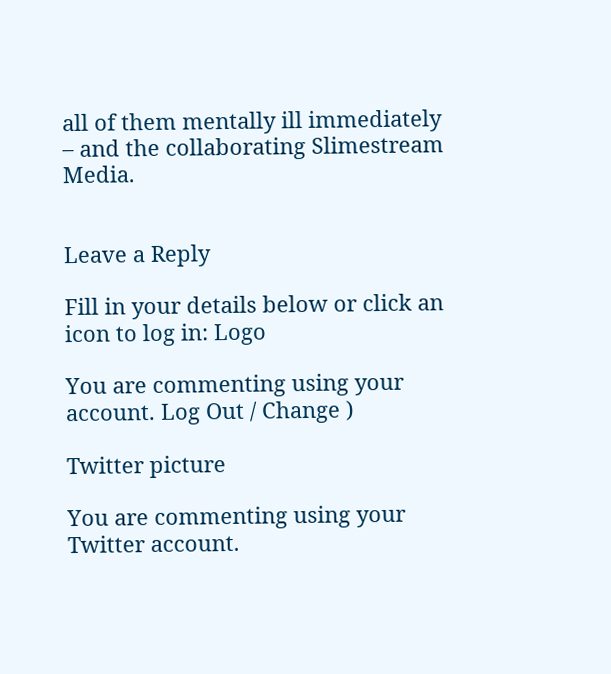all of them mentally ill immediately – and the collaborating Slimestream Media.


Leave a Reply

Fill in your details below or click an icon to log in: Logo

You are commenting using your account. Log Out / Change )

Twitter picture

You are commenting using your Twitter account.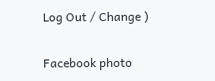Log Out / Change )

Facebook photo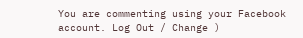You are commenting using your Facebook account. Log Out / Change )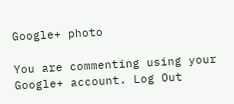Google+ photo

You are commenting using your Google+ account. Log Out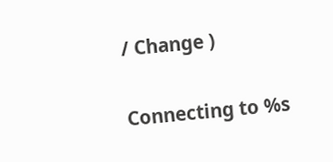/ Change )

Connecting to %s